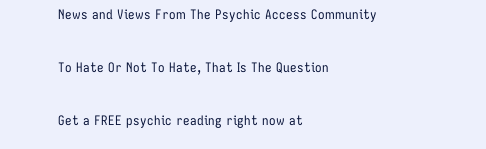News and Views From The Psychic Access Community

To Hate Or Not To Hate, That Is The Question

Get a FREE psychic reading right now at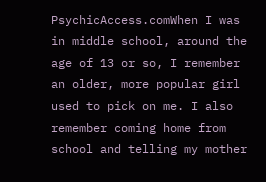PsychicAccess.comWhen I was in middle school, around the age of 13 or so, I remember an older, more popular girl used to pick on me. I also remember coming home from school and telling my mother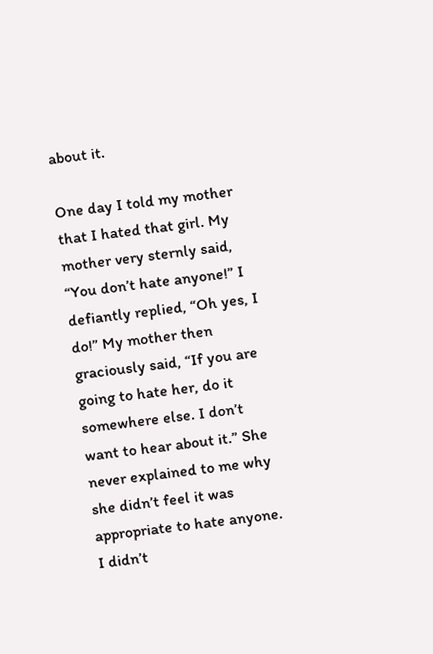about it.

One day I told my mother that I hated that girl. My mother very sternly said, “You don’t hate anyone!” I defiantly replied, “Oh yes, I do!” My mother then graciously said, “If you are going to hate her, do it somewhere else. I don’t want to hear about it.” She never explained to me why she didn’t feel it was appropriate to hate anyone. I didn’t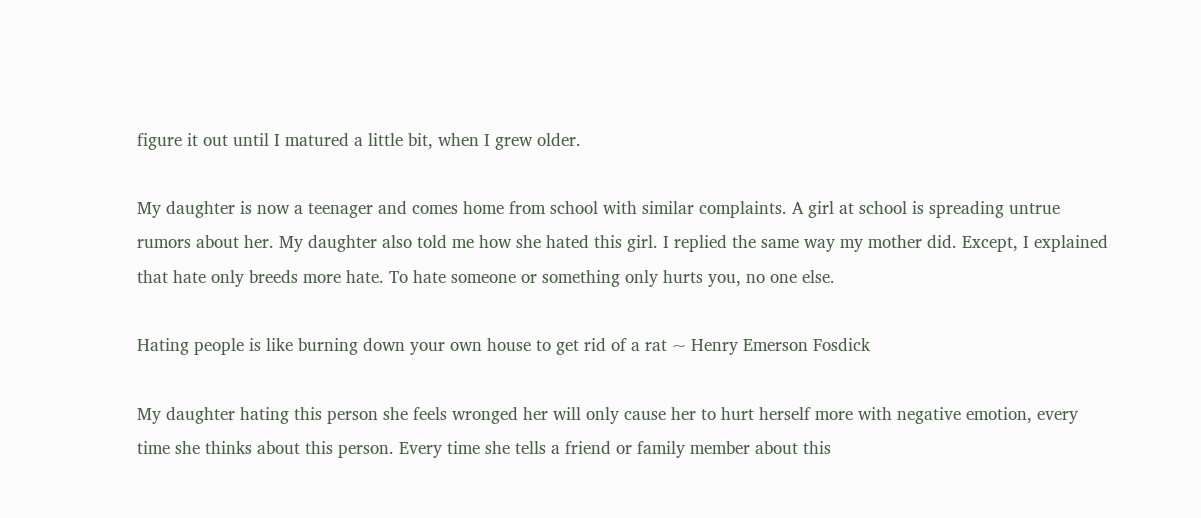figure it out until I matured a little bit, when I grew older.

My daughter is now a teenager and comes home from school with similar complaints. A girl at school is spreading untrue rumors about her. My daughter also told me how she hated this girl. I replied the same way my mother did. Except, I explained that hate only breeds more hate. To hate someone or something only hurts you, no one else.

Hating people is like burning down your own house to get rid of a rat ~ Henry Emerson Fosdick

My daughter hating this person she feels wronged her will only cause her to hurt herself more with negative emotion, every time she thinks about this person. Every time she tells a friend or family member about this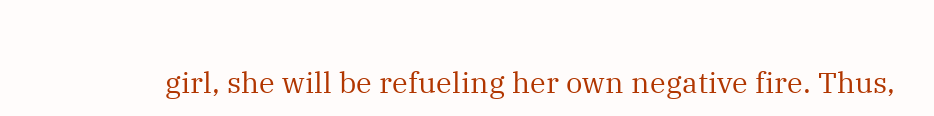girl, she will be refueling her own negative fire. Thus,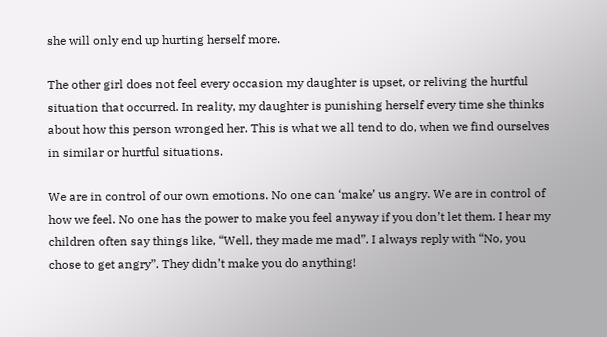she will only end up hurting herself more.

The other girl does not feel every occasion my daughter is upset, or reliving the hurtful situation that occurred. In reality, my daughter is punishing herself every time she thinks about how this person wronged her. This is what we all tend to do, when we find ourselves in similar or hurtful situations.

We are in control of our own emotions. No one can ‘make’ us angry. We are in control of how we feel. No one has the power to make you feel anyway if you don’t let them. I hear my children often say things like, “Well, they made me mad”. I always reply with “No, you chose to get angry”. They didn’t make you do anything!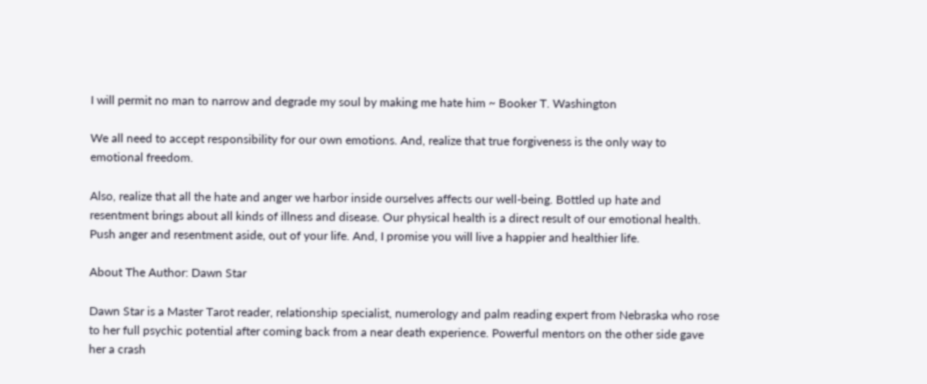I will permit no man to narrow and degrade my soul by making me hate him ~ Booker T. Washington

We all need to accept responsibility for our own emotions. And, realize that true forgiveness is the only way to emotional freedom.

Also, realize that all the hate and anger we harbor inside ourselves affects our well-being. Bottled up hate and resentment brings about all kinds of illness and disease. Our physical health is a direct result of our emotional health. Push anger and resentment aside, out of your life. And, I promise you will live a happier and healthier life.

About The Author: Dawn Star

Dawn Star is a Master Tarot reader, relationship specialist, numerology and palm reading expert from Nebraska who rose to her full psychic potential after coming back from a near death experience. Powerful mentors on the other side gave her a crash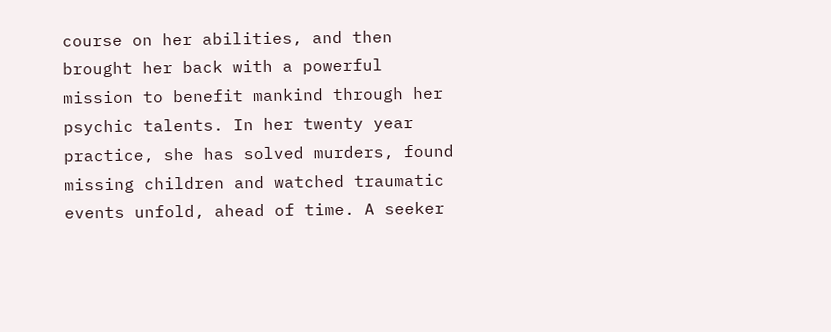course on her abilities, and then brought her back with a powerful mission to benefit mankind through her psychic talents. In her twenty year practice, she has solved murders, found missing children and watched traumatic events unfold, ahead of time. A seeker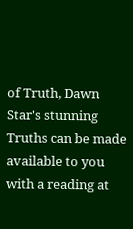of Truth, Dawn Star's stunning Truths can be made available to you with a reading at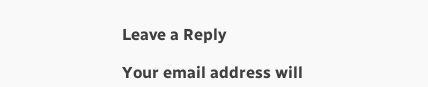Leave a Reply

Your email address will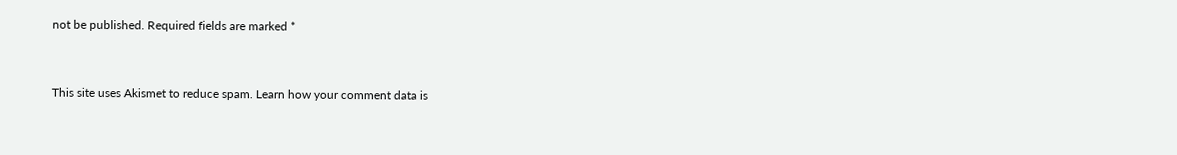not be published. Required fields are marked *


This site uses Akismet to reduce spam. Learn how your comment data is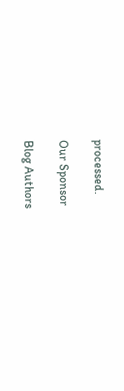processed.

Our Sponsor

Blog Authors